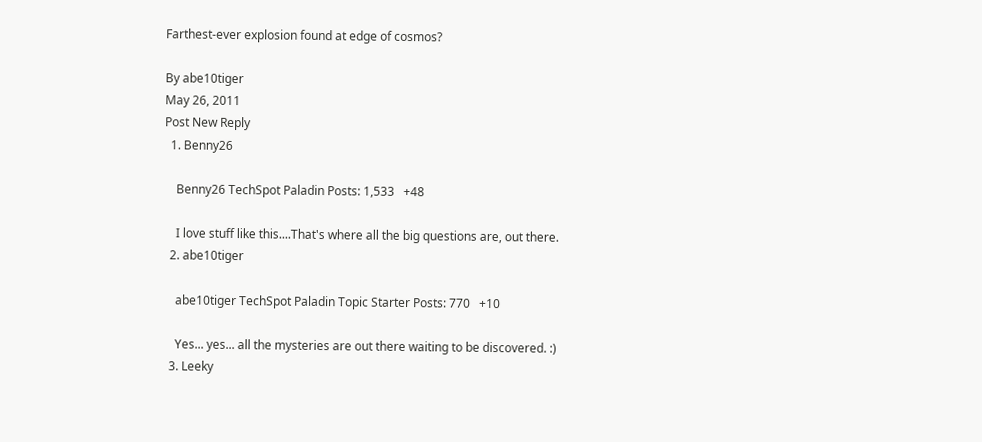Farthest-ever explosion found at edge of cosmos?

By abe10tiger
May 26, 2011
Post New Reply
  1. Benny26

    Benny26 TechSpot Paladin Posts: 1,533   +48

    I love stuff like this....That's where all the big questions are, out there.
  2. abe10tiger

    abe10tiger TechSpot Paladin Topic Starter Posts: 770   +10

    Yes... yes... all the mysteries are out there waiting to be discovered. :)
  3. Leeky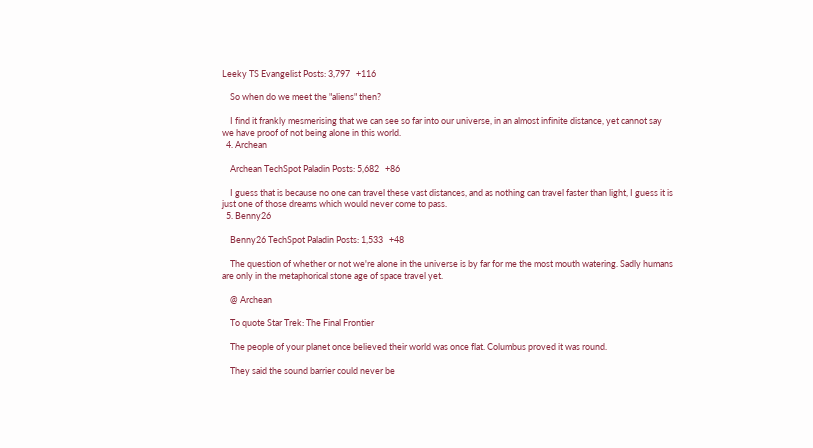Leeky TS Evangelist Posts: 3,797   +116

    So when do we meet the "aliens" then?

    I find it frankly mesmerising that we can see so far into our universe, in an almost infinite distance, yet cannot say we have proof of not being alone in this world.
  4. Archean

    Archean TechSpot Paladin Posts: 5,682   +86

    I guess that is because no one can travel these vast distances, and as nothing can travel faster than light, I guess it is just one of those dreams which would never come to pass.
  5. Benny26

    Benny26 TechSpot Paladin Posts: 1,533   +48

    The question of whether or not we're alone in the universe is by far for me the most mouth watering. Sadly humans are only in the metaphorical stone age of space travel yet.

    @ Archean

    To quote Star Trek: The Final Frontier

    The people of your planet once believed their world was once flat. Columbus proved it was round.

    They said the sound barrier could never be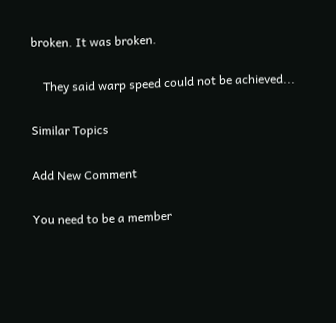broken. It was broken.

    They said warp speed could not be achieved...

Similar Topics

Add New Comment

You need to be a member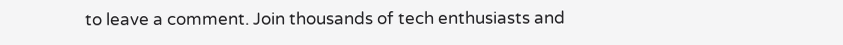to leave a comment. Join thousands of tech enthusiasts and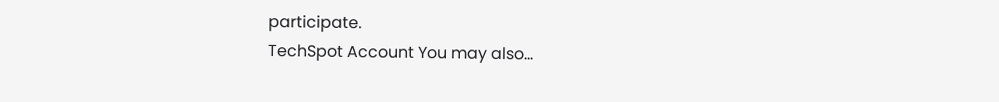participate.
TechSpot Account You may also...